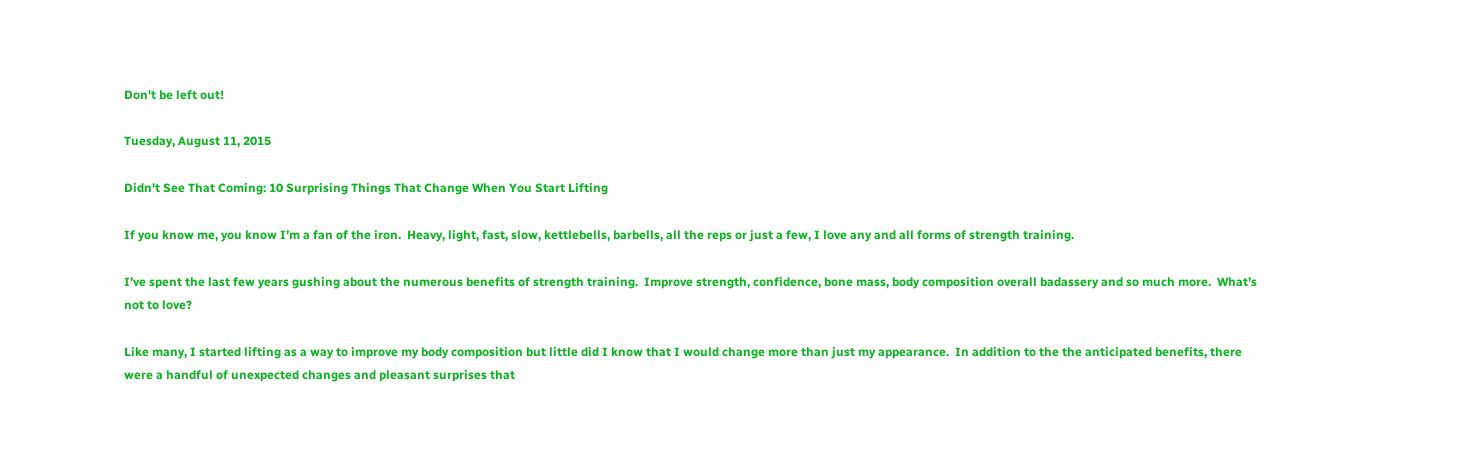Don't be left out!

Tuesday, August 11, 2015

Didn't See That Coming: 10 Surprising Things That Change When You Start Lifting

If you know me, you know I’m a fan of the iron.  Heavy, light, fast, slow, kettlebells, barbells, all the reps or just a few, I love any and all forms of strength training.

I’ve spent the last few years gushing about the numerous benefits of strength training.  Improve strength, confidence, bone mass, body composition overall badassery and so much more.  What’s not to love?

Like many, I started lifting as a way to improve my body composition but little did I know that I would change more than just my appearance.  In addition to the the anticipated benefits, there were a handful of unexpected changes and pleasant surprises that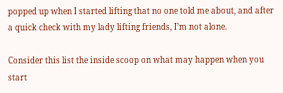popped up when I started lifting that no one told me about, and after a quick check with my lady lifting friends, I’m not alone.

Consider this list the inside scoop on what may happen when you start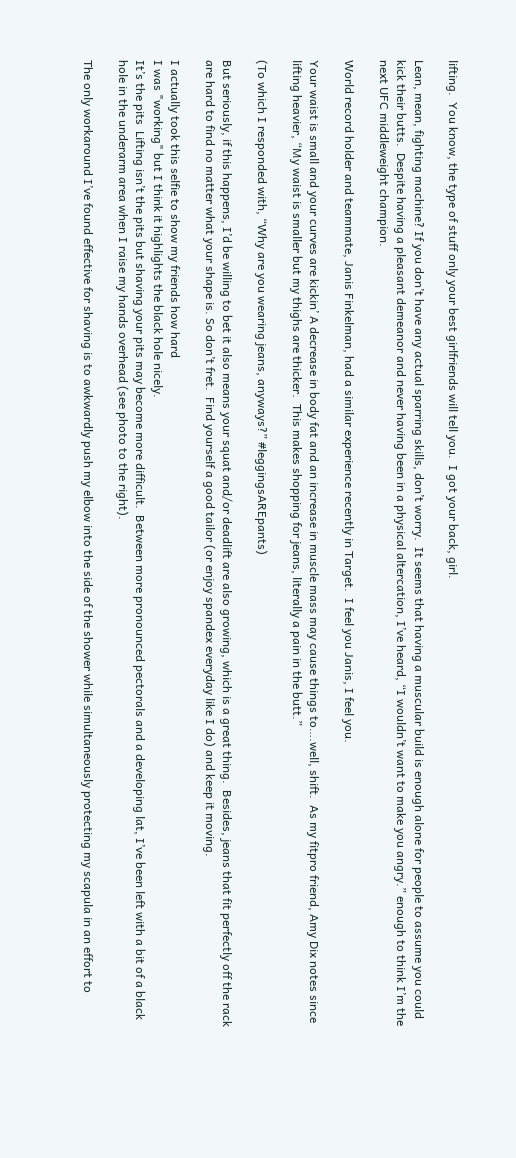lifting.  You know, the type of stuff only your best girlfriends will tell you.  I got your back, girl.

Lean, mean, fighting machine? If you don’t have any actual sparring skills, don’t worry.  It seems that having a muscular build is enough alone for people to assume you could kick their butts.  Despite having a pleasant demeanor and never having been in a physical altercation, I’ve heard, “I wouldn’t want to make you angry.” enough to think I’m the next UFC middleweight champion.

World record holder and teammate, Janis Finkelman, had a similar experience recently in Target.  I feel you Janis, I feel you.

Your waist is small and your curves are kickin’ A decrease in body fat and an increase in muscle mass may cause things to….well, shift.  As my fitpro friend, Amy Dix notes since lifting heavier, “My waist is smaller but my thighs are thicker.  This makes shopping for jeans, literally a pain in the butt.”

(To which I responded with, “Why are you wearing jeans, anyways?” #leggingsAREpants)

But seriously, if this happens, I’d be willing to bet it also means your squat and/or deadlift are also growing, which is a great thing.  Besides, jeans that fit perfectly off the rack are hard to find no matter what your shape is. So don’t fret.  Find yourself a good tailor (or enjoy spandex everyday like I do) and keep it moving.

I actually took this selfie to show my friends how hard
I was "working" but I think it highlights the black hole nicely.
It’s the pits  Lifting isn’t the pits but shaving your pits may become more difficult.  Between more pronounced pectorals and a developing lat, I’ve been left with a bit of a black hole in the underarm area when I raise my hands overhead (see photo to the right).

The only workaround I’ve found effective for shaving is to awkwardly push my elbow into the side of the shower while simultaneously protecting my scapula in an effort to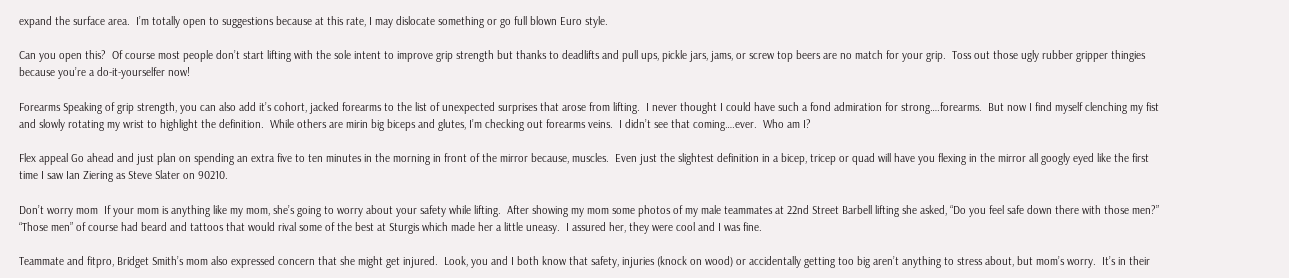expand the surface area.  I’m totally open to suggestions because at this rate, I may dislocate something or go full blown Euro style.

Can you open this?  Of course most people don’t start lifting with the sole intent to improve grip strength but thanks to deadlifts and pull ups, pickle jars, jams, or screw top beers are no match for your grip.  Toss out those ugly rubber gripper thingies because you’re a do-it-yourselfer now!

Forearms Speaking of grip strength, you can also add it’s cohort, jacked forearms to the list of unexpected surprises that arose from lifting.  I never thought I could have such a fond admiration for strong….forearms.  But now I find myself clenching my fist and slowly rotating my wrist to highlight the definition.  While others are mirin big biceps and glutes, I’m checking out forearms veins.  I didn’t see that coming….ever.  Who am I?

Flex appeal Go ahead and just plan on spending an extra five to ten minutes in the morning in front of the mirror because, muscles.  Even just the slightest definition in a bicep, tricep or quad will have you flexing in the mirror all googly eyed like the first time I saw Ian Ziering as Steve Slater on 90210.

Don’t worry mom  If your mom is anything like my mom, she’s going to worry about your safety while lifting.  After showing my mom some photos of my male teammates at 22nd Street Barbell lifting she asked, “Do you feel safe down there with those men?”  “Those men” of course had beard and tattoos that would rival some of the best at Sturgis which made her a little uneasy.  I assured her, they were cool and I was fine.

Teammate and fitpro, Bridget Smith’s mom also expressed concern that she might get injured.  Look, you and I both know that safety, injuries (knock on wood) or accidentally getting too big aren’t anything to stress about, but mom’s worry.  It’s in their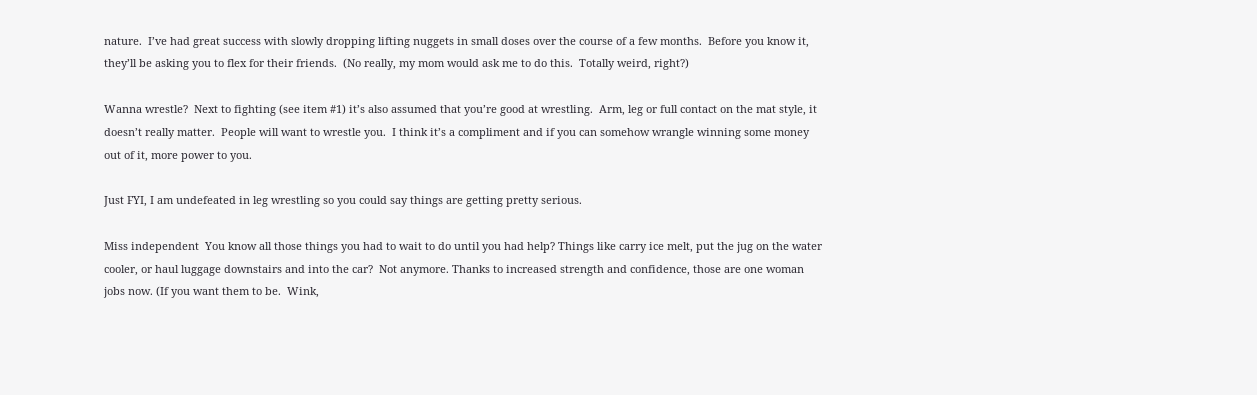nature.  I’ve had great success with slowly dropping lifting nuggets in small doses over the course of a few months.  Before you know it, they’ll be asking you to flex for their friends.  (No really, my mom would ask me to do this.  Totally weird, right?)

Wanna wrestle?  Next to fighting (see item #1) it’s also assumed that you’re good at wrestling.  Arm, leg or full contact on the mat style, it doesn’t really matter.  People will want to wrestle you.  I think it’s a compliment and if you can somehow wrangle winning some money out of it, more power to you.

Just FYI, I am undefeated in leg wrestling so you could say things are getting pretty serious.

Miss independent  You know all those things you had to wait to do until you had help? Things like carry ice melt, put the jug on the water cooler, or haul luggage downstairs and into the car?  Not anymore. Thanks to increased strength and confidence, those are one woman jobs now. (If you want them to be.  Wink,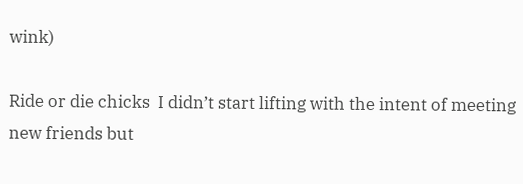wink)

Ride or die chicks  I didn’t start lifting with the intent of meeting new friends but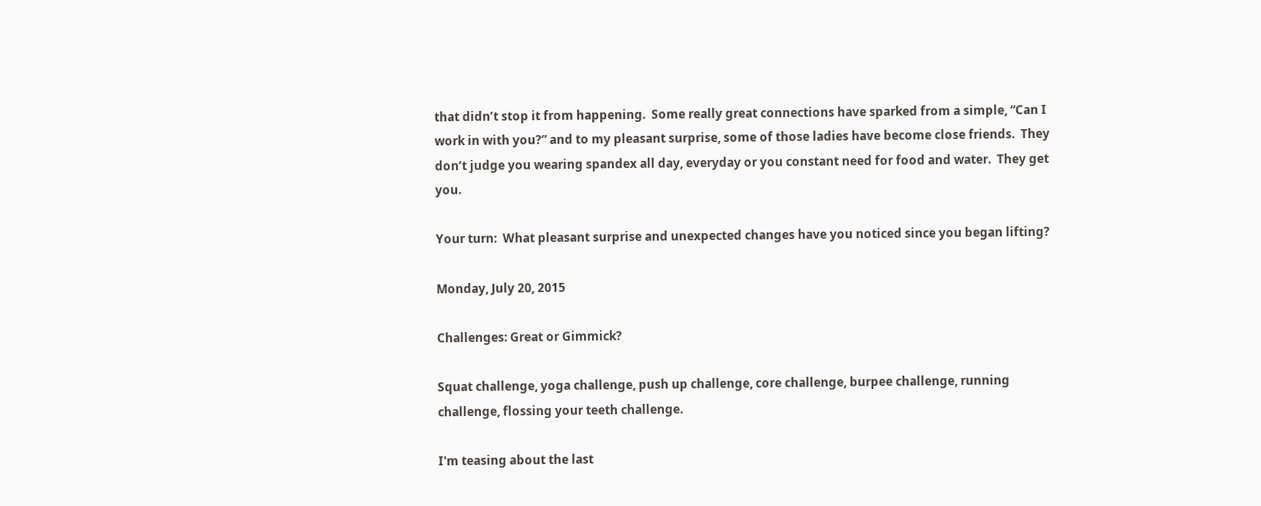that didn’t stop it from happening.  Some really great connections have sparked from a simple, “Can I work in with you?” and to my pleasant surprise, some of those ladies have become close friends.  They don’t judge you wearing spandex all day, everyday or you constant need for food and water.  They get you.

Your turn:  What pleasant surprise and unexpected changes have you noticed since you began lifting?

Monday, July 20, 2015

Challenges: Great or Gimmick?

Squat challenge, yoga challenge, push up challenge, core challenge, burpee challenge, running challenge, flossing your teeth challenge.

I'm teasing about the last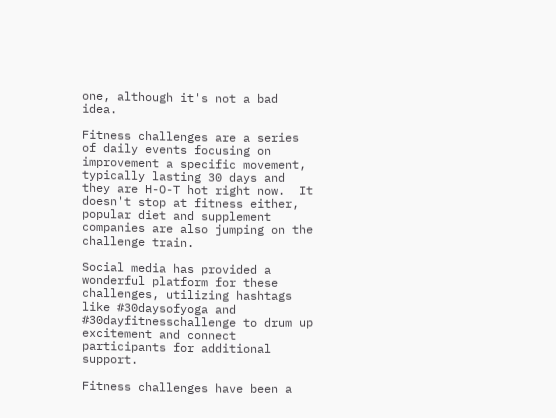one, although it's not a bad idea.

Fitness challenges are a series of daily events focusing on improvement a specific movement, typically lasting 30 days and they are H-O-T hot right now.  It doesn't stop at fitness either, popular diet and supplement companies are also jumping on the challenge train.

Social media has provided a wonderful platform for these challenges, utilizing hashtags like #30daysofyoga and #30dayfitnesschallenge to drum up excitement and connect participants for additional support.

Fitness challenges have been a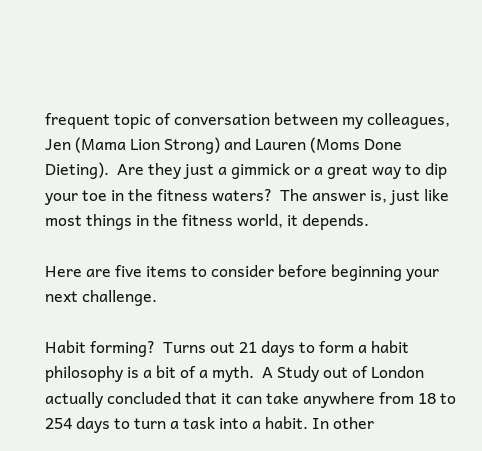frequent topic of conversation between my colleagues, Jen (Mama Lion Strong) and Lauren (Moms Done Dieting).  Are they just a gimmick or a great way to dip your toe in the fitness waters?  The answer is, just like most things in the fitness world, it depends.

Here are five items to consider before beginning your next challenge.

Habit forming?  Turns out 21 days to form a habit philosophy is a bit of a myth.  A Study out of London actually concluded that it can take anywhere from 18 to 254 days to turn a task into a habit. In other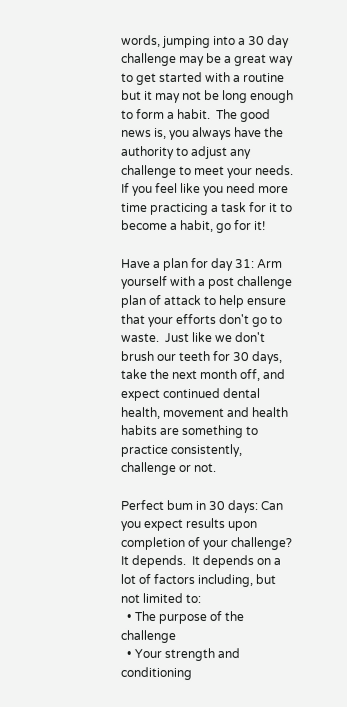words, jumping into a 30 day challenge may be a great way to get started with a routine but it may not be long enough to form a habit.  The good news is, you always have the authority to adjust any challenge to meet your needs.  If you feel like you need more time practicing a task for it to become a habit, go for it!

Have a plan for day 31: Arm yourself with a post challenge plan of attack to help ensure that your efforts don't go to waste.  Just like we don't brush our teeth for 30 days, take the next month off, and expect continued dental health, movement and health habits are something to practice consistently, challenge or not.

Perfect bum in 30 days: Can you expect results upon completion of your challenge?  It depends.  It depends on a lot of factors including, but not limited to:
  • The purpose of the challenge
  • Your strength and conditioning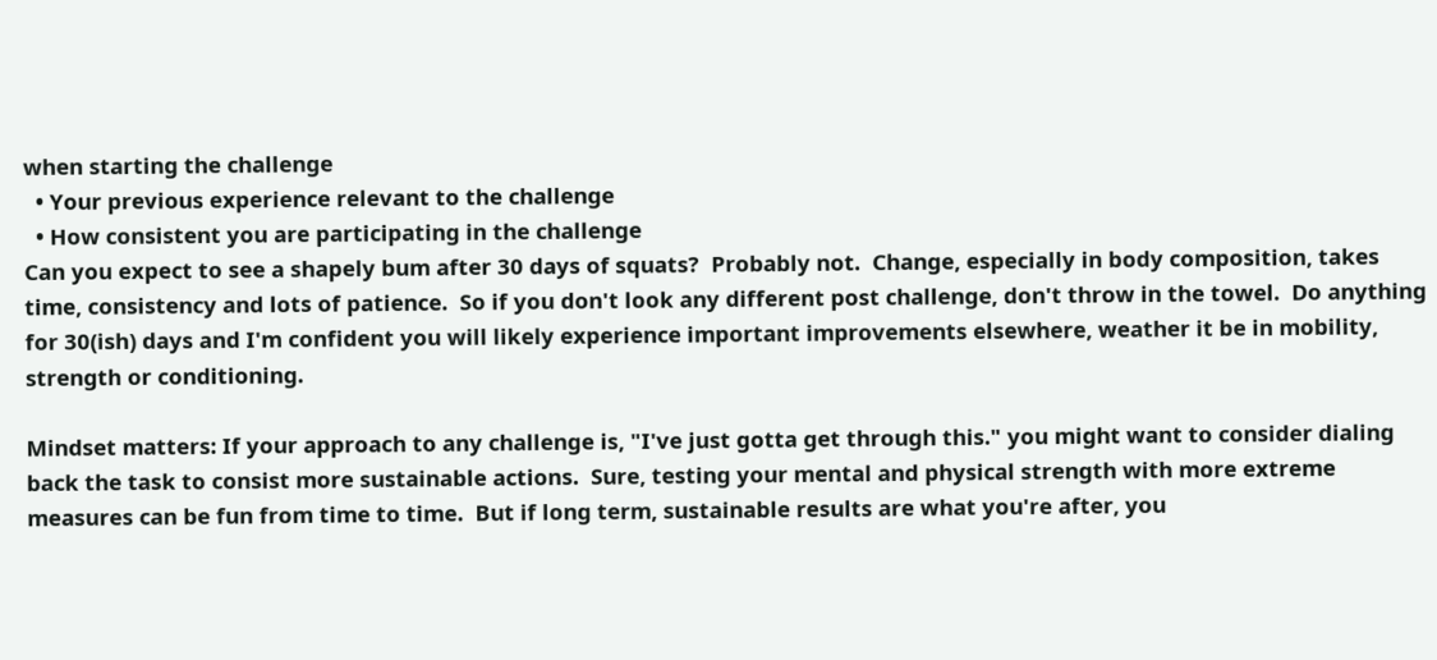when starting the challenge
  • Your previous experience relevant to the challenge
  • How consistent you are participating in the challenge
Can you expect to see a shapely bum after 30 days of squats?  Probably not.  Change, especially in body composition, takes time, consistency and lots of patience.  So if you don't look any different post challenge, don't throw in the towel.  Do anything for 30(ish) days and I'm confident you will likely experience important improvements elsewhere, weather it be in mobility, strength or conditioning.

Mindset matters: If your approach to any challenge is, "I've just gotta get through this." you might want to consider dialing back the task to consist more sustainable actions.  Sure, testing your mental and physical strength with more extreme measures can be fun from time to time.  But if long term, sustainable results are what you're after, you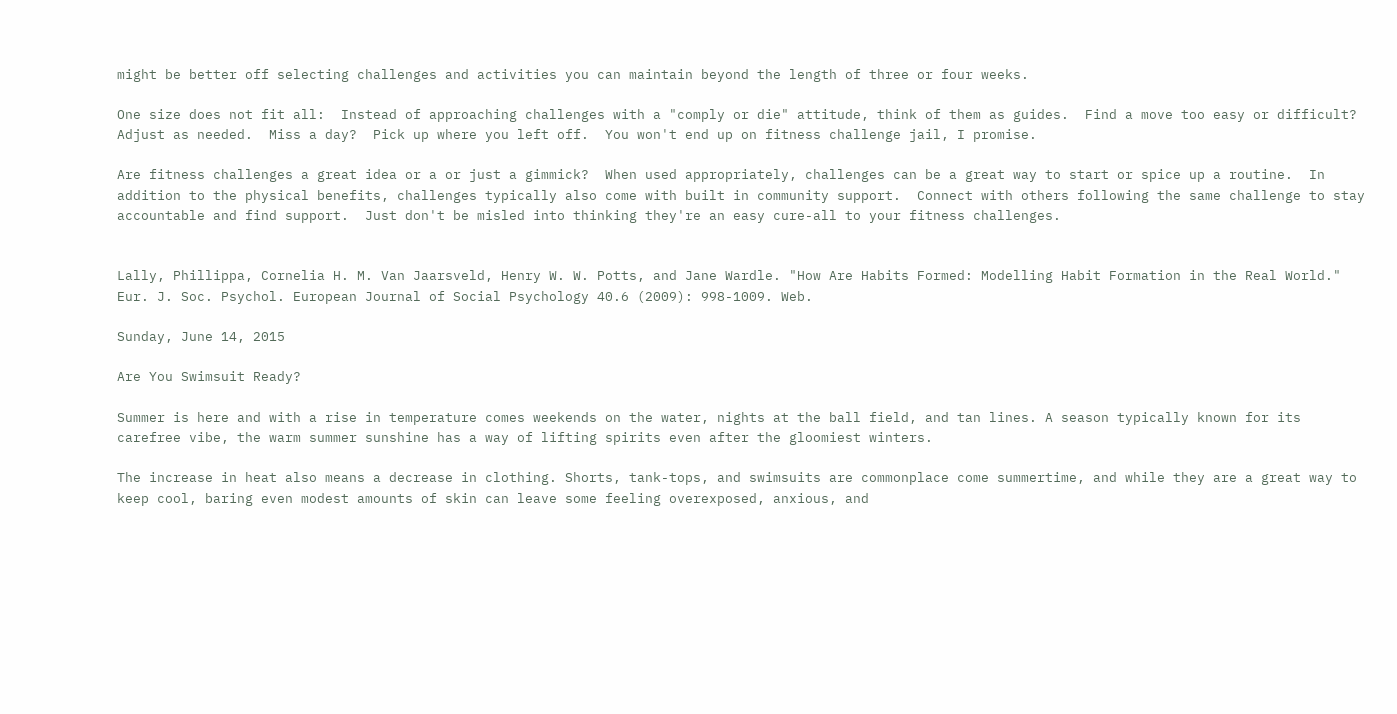might be better off selecting challenges and activities you can maintain beyond the length of three or four weeks.

One size does not fit all:  Instead of approaching challenges with a "comply or die" attitude, think of them as guides.  Find a move too easy or difficult?  Adjust as needed.  Miss a day?  Pick up where you left off.  You won't end up on fitness challenge jail, I promise.

Are fitness challenges a great idea or a or just a gimmick?  When used appropriately, challenges can be a great way to start or spice up a routine.  In addition to the physical benefits, challenges typically also come with built in community support.  Connect with others following the same challenge to stay accountable and find support.  Just don't be misled into thinking they're an easy cure-all to your fitness challenges.


Lally, Phillippa, Cornelia H. M. Van Jaarsveld, Henry W. W. Potts, and Jane Wardle. "How Are Habits Formed: Modelling Habit Formation in the Real World." Eur. J. Soc. Psychol. European Journal of Social Psychology 40.6 (2009): 998-1009. Web.

Sunday, June 14, 2015

Are You Swimsuit Ready?

Summer is here and with a rise in temperature comes weekends on the water, nights at the ball field, and tan lines. A season typically known for its carefree vibe, the warm summer sunshine has a way of lifting spirits even after the gloomiest winters.

The increase in heat also means a decrease in clothing. Shorts, tank-tops, and swimsuits are commonplace come summertime, and while they are a great way to keep cool, baring even modest amounts of skin can leave some feeling overexposed, anxious, and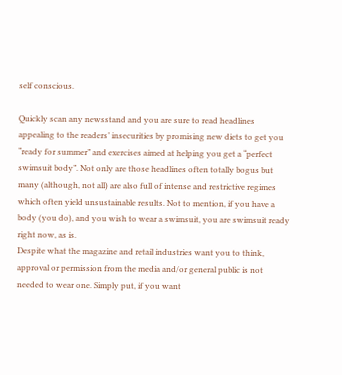self conscious.

Quickly scan any newsstand and you are sure to read headlines appealing to the readers’ insecurities by promising new diets to get you “ready for summer” and exercises aimed at helping you get a “perfect swimsuit body”. Not only are those headlines often totally bogus but many (although, not all) are also full of intense and restrictive regimes which often yield unsustainable results. Not to mention, if you have a body (you do), and you wish to wear a swimsuit, you are swimsuit ready right now, as is.
Despite what the magazine and retail industries want you to think, approval or permission from the media and/or general public is not needed to wear one. Simply put, if you want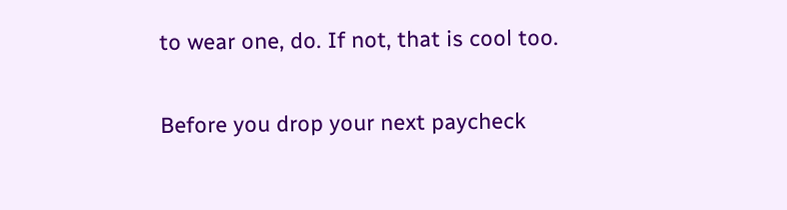to wear one, do. If not, that is cool too.

Before you drop your next paycheck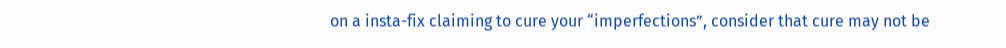on a insta-fix claiming to cure your “imperfections”, consider that cure may not be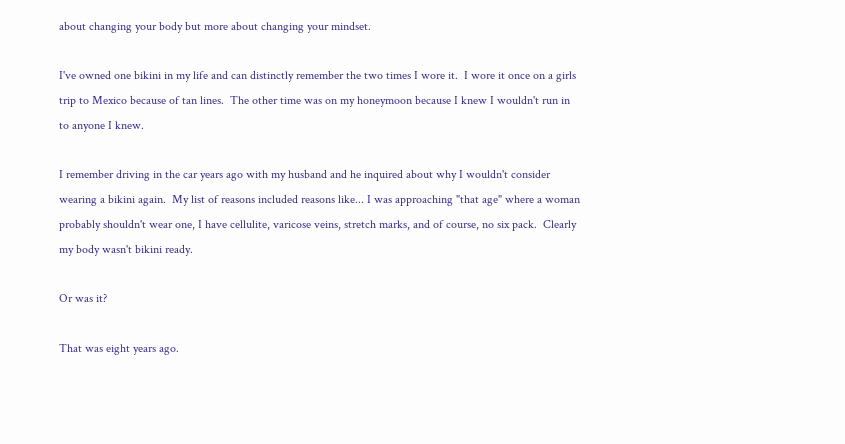about changing your body but more about changing your mindset.

I've owned one bikini in my life and can distinctly remember the two times I wore it.  I wore it once on a girls trip to Mexico because of tan lines.  The other time was on my honeymoon because I knew I wouldn't run in to anyone I knew.

I remember driving in the car years ago with my husband and he inquired about why I wouldn't consider wearing a bikini again.  My list of reasons included reasons like... I was approaching "that age" where a woman probably shouldn't wear one, I have cellulite, varicose veins, stretch marks, and of course, no six pack.  Clearly my body wasn't bikini ready.

Or was it?

That was eight years ago.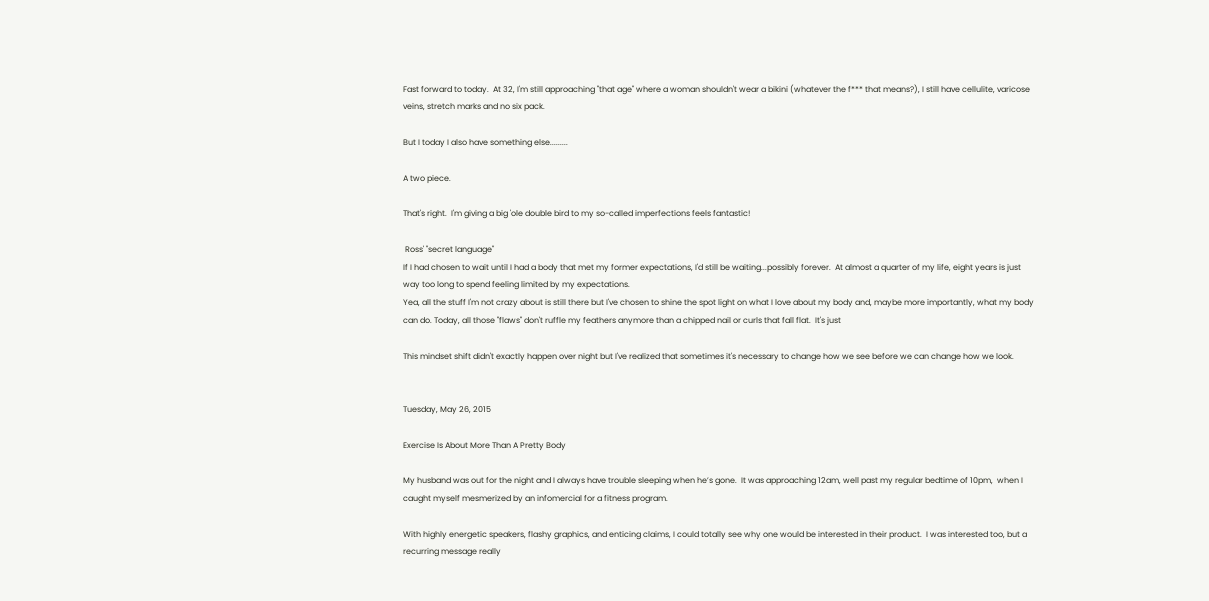Fast forward to today.  At 32, I'm still approaching "that age" where a woman shouldn't wear a bikini (whatever the f*** that means?), I still have cellulite, varicose veins, stretch marks and no six pack.

But I today I also have something else.........

A two piece.

That's right.  I'm giving a big 'ole double bird to my so-called imperfections feels fantastic!

 Ross' "secret language"
If I had chosen to wait until I had a body that met my former expectations, I'd still be waiting...possibly forever.  At almost a quarter of my life, eight years is just way too long to spend feeling limited by my expectations.
Yea, all the stuff I'm not crazy about is still there but I've chosen to shine the spot light on what I love about my body and, maybe more importantly, what my body can do. Today, all those "flaws" don't ruffle my feathers anymore than a chipped nail or curls that fall flat.  It's just

This mindset shift didn't exactly happen over night but I've realized that sometimes it's necessary to change how we see before we can change how we look.


Tuesday, May 26, 2015

Exercise Is About More Than A Pretty Body

My husband was out for the night and I always have trouble sleeping when he’s gone.  It was approaching 12am, well past my regular bedtime of 10pm,  when I caught myself mesmerized by an infomercial for a fitness program.

With highly energetic speakers, flashy graphics, and enticing claims, I could totally see why one would be interested in their product.  I was interested too, but a recurring message really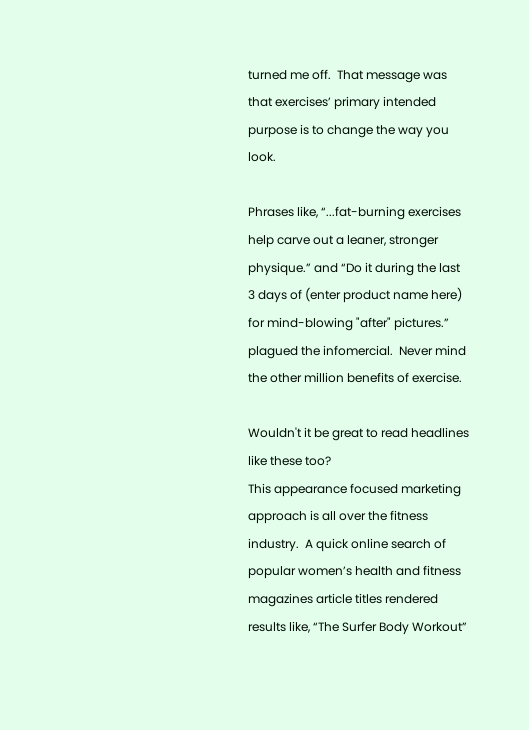turned me off.  That message was that exercises’ primary intended purpose is to change the way you look.

Phrases like, “...fat-burning exercises help carve out a leaner, stronger physique.” and “Do it during the last 3 days of (enter product name here) for mind-blowing "after" pictures.” plagued the infomercial.  Never mind the other million benefits of exercise.

Wouldn't it be great to read headlines like these too?
This appearance focused marketing approach is all over the fitness industry.  A quick online search of popular women’s health and fitness magazines article titles rendered results like, “The Surfer Body Workout”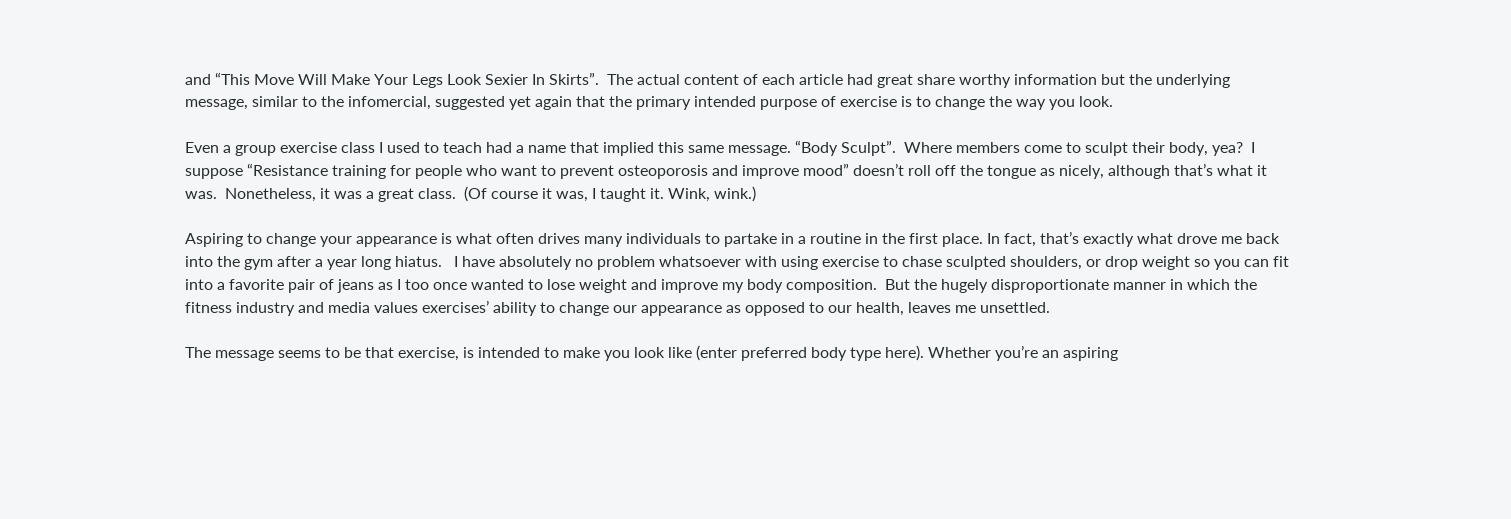and “This Move Will Make Your Legs Look Sexier In Skirts”.  The actual content of each article had great share worthy information but the underlying message, similar to the infomercial, suggested yet again that the primary intended purpose of exercise is to change the way you look.

Even a group exercise class I used to teach had a name that implied this same message. “Body Sculpt”.  Where members come to sculpt their body, yea?  I suppose “Resistance training for people who want to prevent osteoporosis and improve mood” doesn’t roll off the tongue as nicely, although that’s what it was.  Nonetheless, it was a great class.  (Of course it was, I taught it. Wink, wink.)

Aspiring to change your appearance is what often drives many individuals to partake in a routine in the first place. In fact, that’s exactly what drove me back into the gym after a year long hiatus.   I have absolutely no problem whatsoever with using exercise to chase sculpted shoulders, or drop weight so you can fit into a favorite pair of jeans as I too once wanted to lose weight and improve my body composition.  But the hugely disproportionate manner in which the fitness industry and media values exercises’ ability to change our appearance as opposed to our health, leaves me unsettled.

The message seems to be that exercise, is intended to make you look like (enter preferred body type here). Whether you’re an aspiring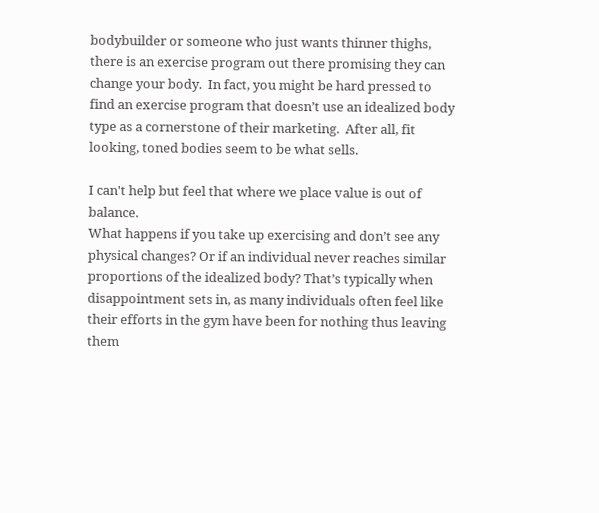bodybuilder or someone who just wants thinner thighs, there is an exercise program out there promising they can change your body.  In fact, you might be hard pressed to find an exercise program that doesn’t use an idealized body type as a cornerstone of their marketing.  After all, fit looking, toned bodies seem to be what sells.

I can't help but feel that where we place value is out of balance.
What happens if you take up exercising and don’t see any physical changes? Or if an individual never reaches similar proportions of the idealized body? That’s typically when disappointment sets in, as many individuals often feel like their efforts in the gym have been for nothing thus leaving them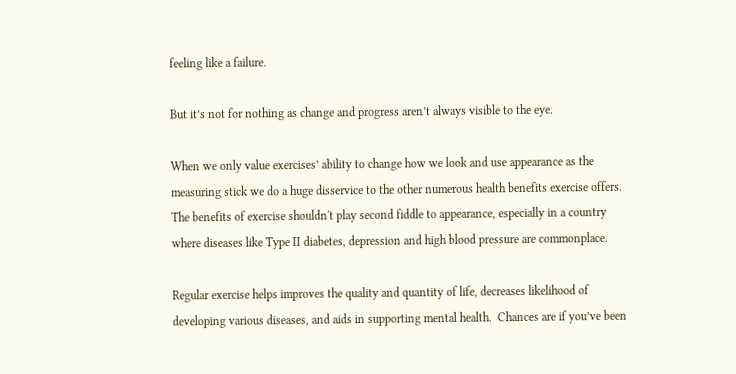feeling like a failure.

But it’s not for nothing as change and progress aren’t always visible to the eye.

When we only value exercises’ ability to change how we look and use appearance as the measuring stick we do a huge disservice to the other numerous health benefits exercise offers. The benefits of exercise shouldn't play second fiddle to appearance, especially in a country where diseases like Type II diabetes, depression and high blood pressure are commonplace.

Regular exercise helps improves the quality and quantity of life, decreases likelihood of developing various diseases, and aids in supporting mental health.  Chances are if you’ve been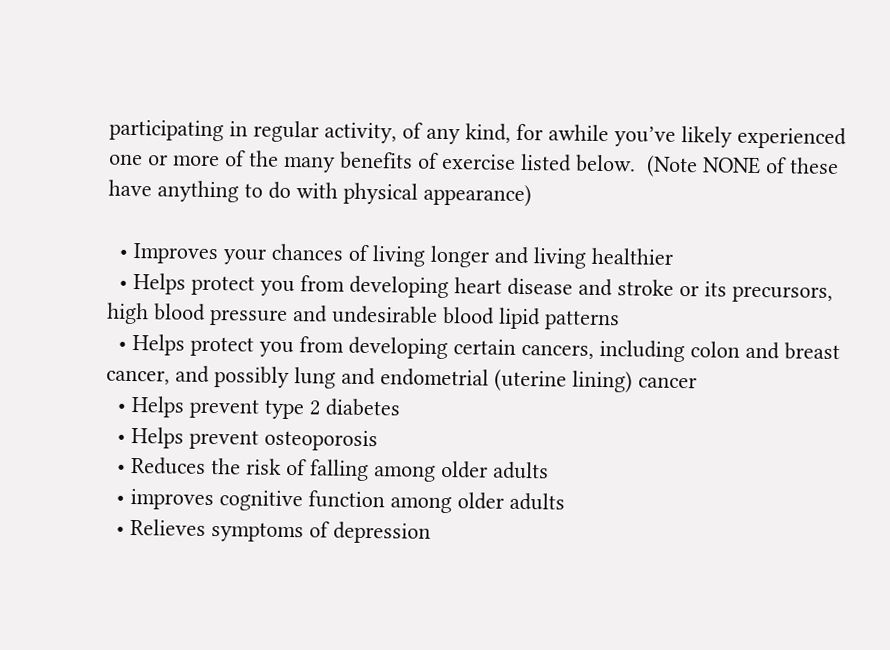participating in regular activity, of any kind, for awhile you’ve likely experienced one or more of the many benefits of exercise listed below.  (Note NONE of these have anything to do with physical appearance)

  • Improves your chances of living longer and living healthier
  • Helps protect you from developing heart disease and stroke or its precursors, high blood pressure and undesirable blood lipid patterns
  • Helps protect you from developing certain cancers, including colon and breast cancer, and possibly lung and endometrial (uterine lining) cancer
  • Helps prevent type 2 diabetes
  • Helps prevent osteoporosis
  • Reduces the risk of falling among older adults
  • improves cognitive function among older adults
  • Relieves symptoms of depression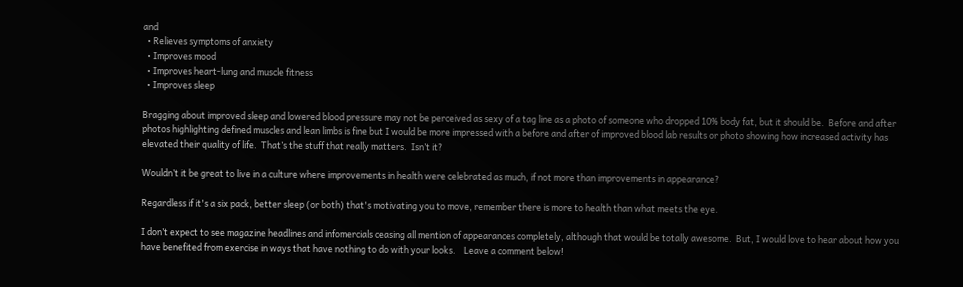and
  • Relieves symptoms of anxiety
  • Improves mood
  • Improves heart-lung and muscle fitness
  • Improves sleep

Bragging about improved sleep and lowered blood pressure may not be perceived as sexy of a tag line as a photo of someone who dropped 10% body fat, but it should be.  Before and after photos highlighting defined muscles and lean limbs is fine but I would be more impressed with a before and after of improved blood lab results or photo showing how increased activity has elevated their quality of life.  That’s the stuff that really matters.  Isn’t it?

Wouldn’t it be great to live in a culture where improvements in health were celebrated as much, if not more than improvements in appearance?

Regardless if it's a six pack, better sleep (or both) that's motivating you to move, remember there is more to health than what meets the eye.

I don’t expect to see magazine headlines and infomercials ceasing all mention of appearances completely, although that would be totally awesome.  But, I would love to hear about how you have benefited from exercise in ways that have nothing to do with your looks.    Leave a comment below!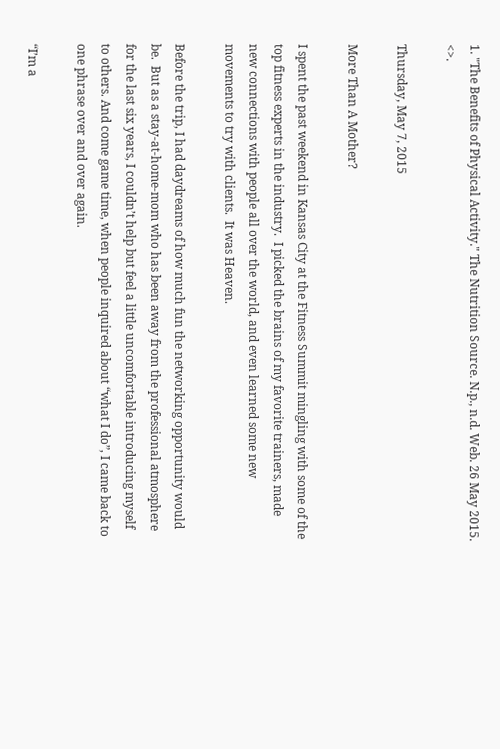1. "The Benefits of Physical Activity." The Nutrition Source. N.p., n.d. Web. 26 May 2015. <>.

Thursday, May 7, 2015

More Than A Mother?

I spent the past weekend in Kansas City at the Fitness Summit mingling with some of the top fitness experts in the industry.  I picked the brains of my favorite trainers, made new connections with people all over the world, and even learned some new movements to try with clients.  It was Heaven.

Before the trip, I had daydreams of how much fun the networking opportunity would be.  But as a stay-at-home-mom who has been away from the professional atmosphere for the last six years, I couldn’t help but feel a little uncomfortable introducing myself to others. And come game time, when people inquired about “what I do”, I came back to one phrase over and over again.

“I’m a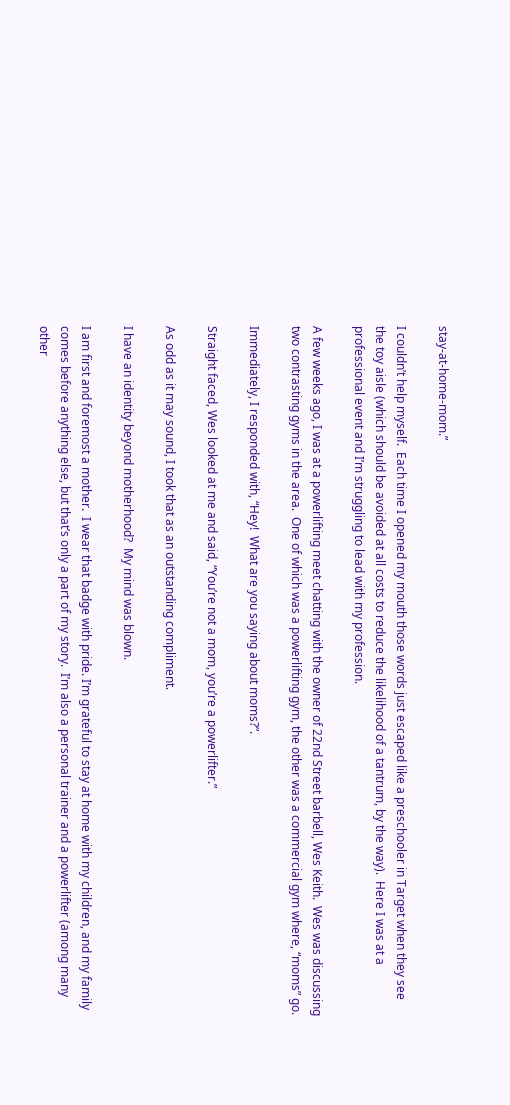stay-at-home-mom.”

I couldn’t help myself.  Each time I opened my mouth those words just escaped like a preschooler in Target when they see the toy aisle (which should be avoided at all costs to reduce the likelihood of a tantrum, by the way).  Here I was at a professional event and I’m struggling to lead with my profession.

A few weeks ago, I was at a powerlifting meet chatting with the owner of 22nd Street barbell, Wes Keith.  Wes was discussing two contrasting gyms in the area.  One of which was a powerlifting gym, the other was a commercial gym where, “moms” go.

Immediately, I responded with, “Hey!  What are you saying about moms?”.

Straight faced, Wes looked at me and said, “You’re not a mom, you’re a powerlifter.”

As odd as it may sound, I took that as an outstanding compliment.

I have an identity beyond motherhood?  My mind was blown.

I am first and foremost a mother.  I wear that badge with pride. I’m grateful to stay at home with my children, and my family comes before anything else, but that’s only a part of my story.  I’m also a personal trainer and a powerlifter (among many other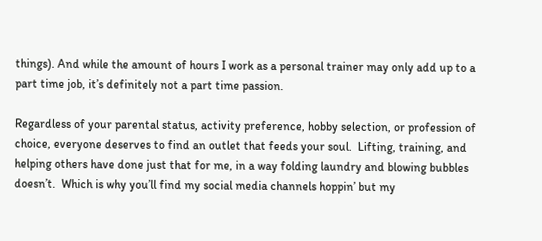things). And while the amount of hours I work as a personal trainer may only add up to a part time job, it’s definitely not a part time passion.

Regardless of your parental status, activity preference, hobby selection, or profession of choice, everyone deserves to find an outlet that feeds your soul.  Lifting, training, and helping others have done just that for me, in a way folding laundry and blowing bubbles doesn’t.  Which is why you’ll find my social media channels hoppin’ but my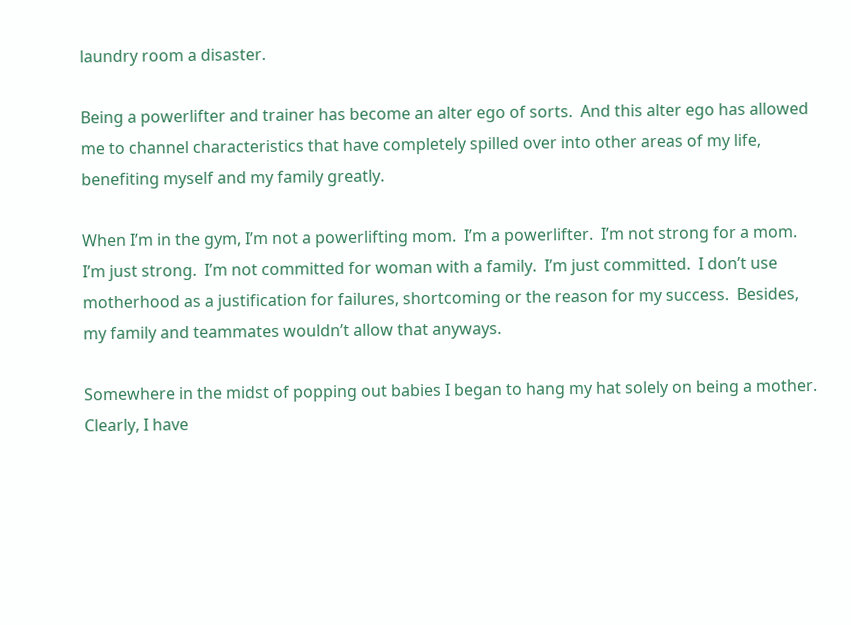laundry room a disaster.

Being a powerlifter and trainer has become an alter ego of sorts.  And this alter ego has allowed me to channel characteristics that have completely spilled over into other areas of my life, benefiting myself and my family greatly.

When I’m in the gym, I’m not a powerlifting mom.  I’m a powerlifter.  I’m not strong for a mom.  I’m just strong.  I’m not committed for woman with a family.  I’m just committed.  I don’t use motherhood as a justification for failures, shortcoming or the reason for my success.  Besides, my family and teammates wouldn’t allow that anyways.

Somewhere in the midst of popping out babies I began to hang my hat solely on being a mother. Clearly, I have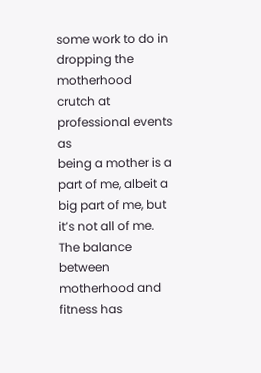some work to do in dropping the motherhood crutch at professional events as
being a mother is a part of me, albeit a big part of me, but it’s not all of me.  The balance between motherhood and fitness has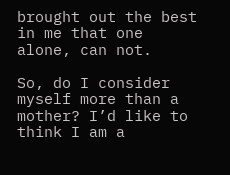brought out the best in me that one alone, can not.

So, do I consider myself more than a mother? I’d like to think I am a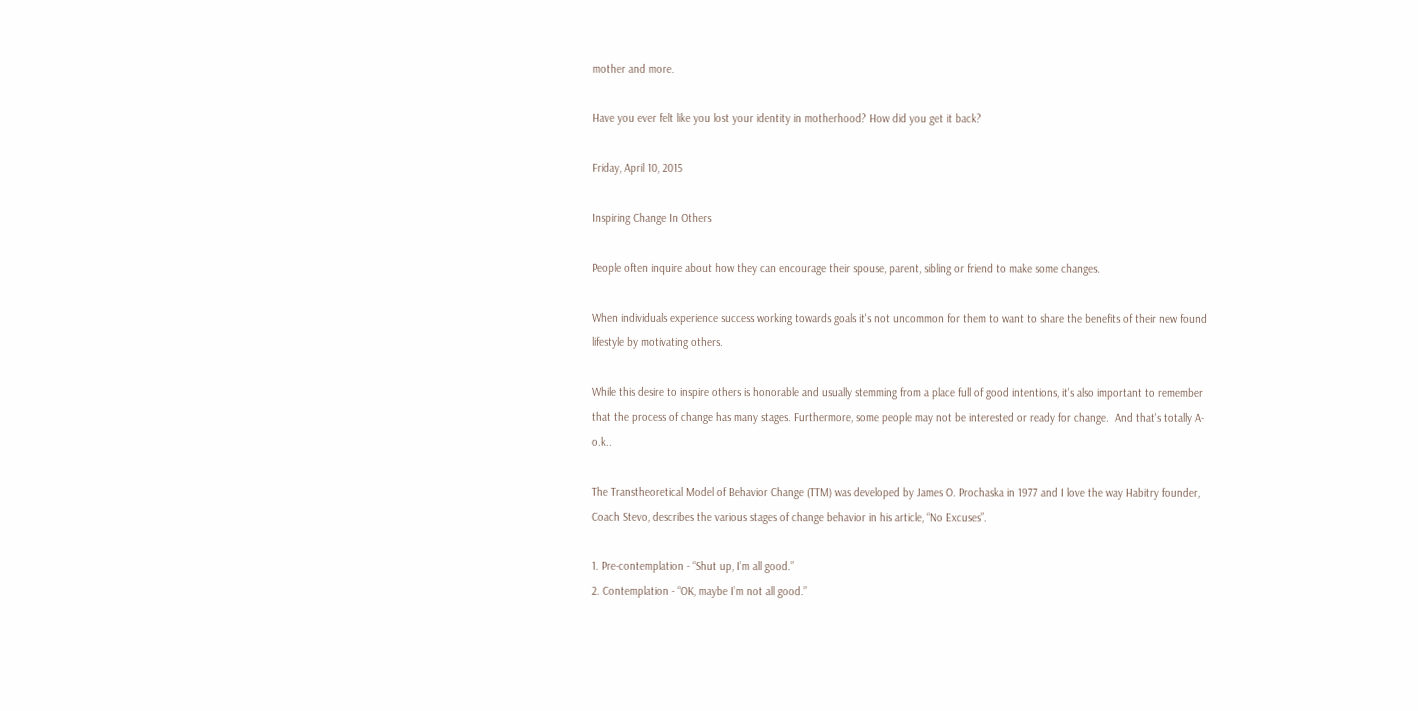mother and more.

Have you ever felt like you lost your identity in motherhood? How did you get it back?

Friday, April 10, 2015

Inspiring Change In Others

People often inquire about how they can encourage their spouse, parent, sibling or friend to make some changes.

When individuals experience success working towards goals it's not uncommon for them to want to share the benefits of their new found lifestyle by motivating others.

While this desire to inspire others is honorable and usually stemming from a place full of good intentions, it's also important to remember that the process of change has many stages. Furthermore, some people may not be interested or ready for change.  And that's totally A-o.k..

The Transtheoretical Model of Behavior Change (TTM) was developed by James O. Prochaska in 1977 and I love the way Habitry founder, Coach Stevo, describes the various stages of change behavior in his article, “No Excuses”.

1. Pre-contemplation - “Shut up, I’m all good.”
2. Contemplation - “OK, maybe I’m not all good.”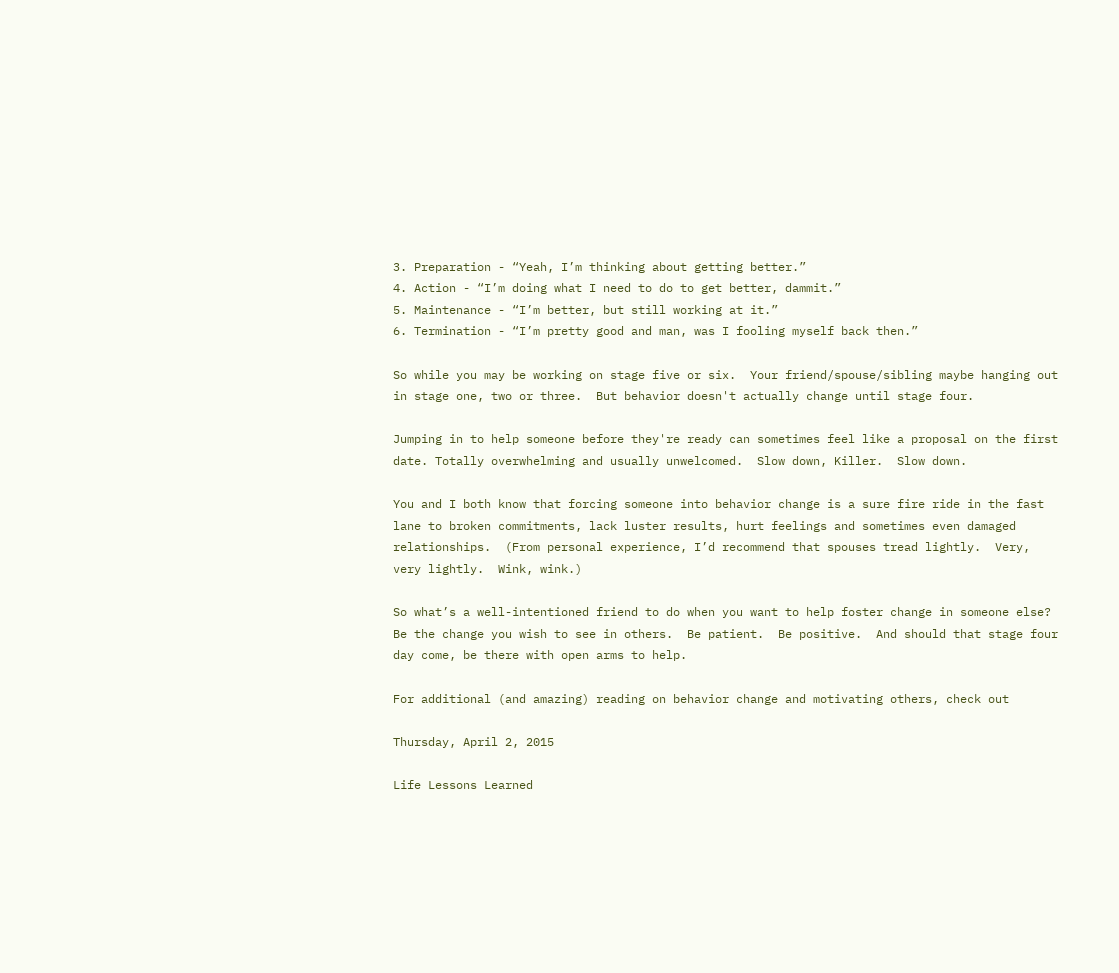3. Preparation - “Yeah, I’m thinking about getting better.”
4. Action - “I’m doing what I need to do to get better, dammit.”
5. Maintenance - “I’m better, but still working at it.”
6. Termination - “I’m pretty good and man, was I fooling myself back then.”

So while you may be working on stage five or six.  Your friend/spouse/sibling maybe hanging out in stage one, two or three.  But behavior doesn't actually change until stage four.

Jumping in to help someone before they're ready can sometimes feel like a proposal on the first date. Totally overwhelming and usually unwelcomed.  Slow down, Killer.  Slow down.

You and I both know that forcing someone into behavior change is a sure fire ride in the fast lane to broken commitments, lack luster results, hurt feelings and sometimes even damaged relationships.  (From personal experience, I’d recommend that spouses tread lightly.  Very, very lightly.  Wink, wink.)

So what’s a well-intentioned friend to do when you want to help foster change in someone else?  Be the change you wish to see in others.  Be patient.  Be positive.  And should that stage four day come, be there with open arms to help.

For additional (and amazing) reading on behavior change and motivating others, check out

Thursday, April 2, 2015

Life Lessons Learned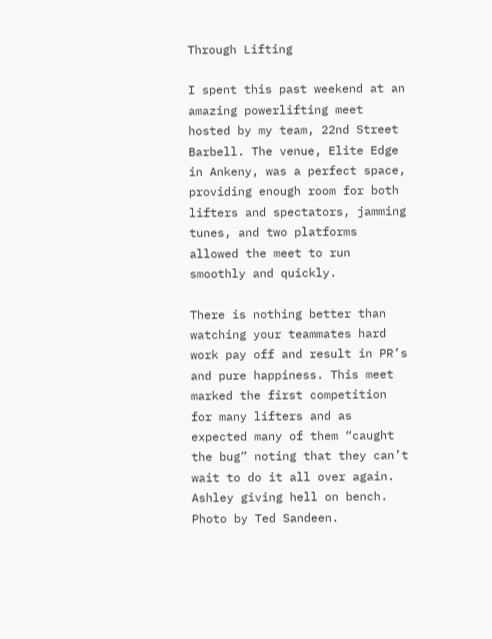Through Lifting

I spent this past weekend at an amazing powerlifting meet hosted by my team, 22nd Street Barbell. The venue, Elite Edge in Ankeny, was a perfect space, providing enough room for both lifters and spectators, jamming tunes, and two platforms allowed the meet to run smoothly and quickly.

There is nothing better than watching your teammates hard work pay off and result in PR’s and pure happiness. This meet marked the first competition for many lifters and as expected many of them “caught the bug” noting that they can’t wait to do it all over again.
Ashley giving hell on bench.  Photo by Ted Sandeen.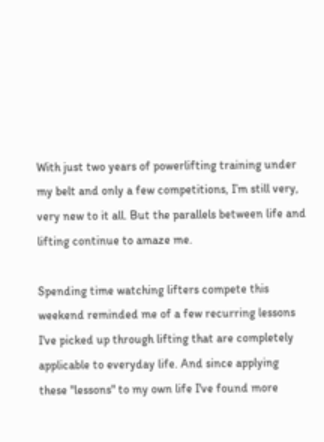With just two years of powerlifting training under my belt and only a few competitions, I’m still very, very new to it all. But the parallels between life and lifting continue to amaze me.

Spending time watching lifters compete this weekend reminded me of a few recurring lessons I've picked up through lifting that are completely applicable to everyday life. And since applying these "lessons" to my own life I've found more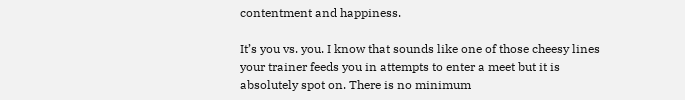contentment and happiness.

It’s you vs. you. I know that sounds like one of those cheesy lines your trainer feeds you in attempts to enter a meet but it is absolutely spot on. There is no minimum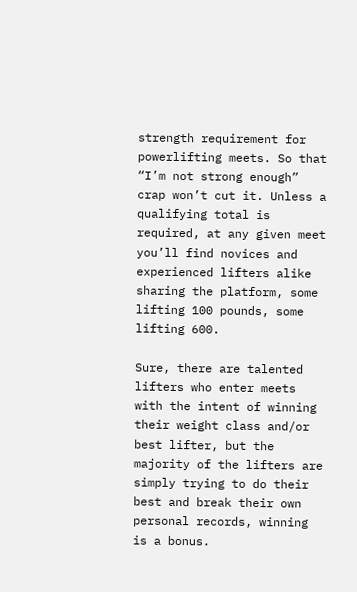strength requirement for powerlifting meets. So that “I’m not strong enough” crap won’t cut it. Unless a qualifying total is required, at any given meet you’ll find novices and experienced lifters alike sharing the platform, some lifting 100 pounds, some lifting 600.

Sure, there are talented lifters who enter meets with the intent of winning their weight class and/or best lifter, but the majority of the lifters are simply trying to do their best and break their own personal records, winning is a bonus.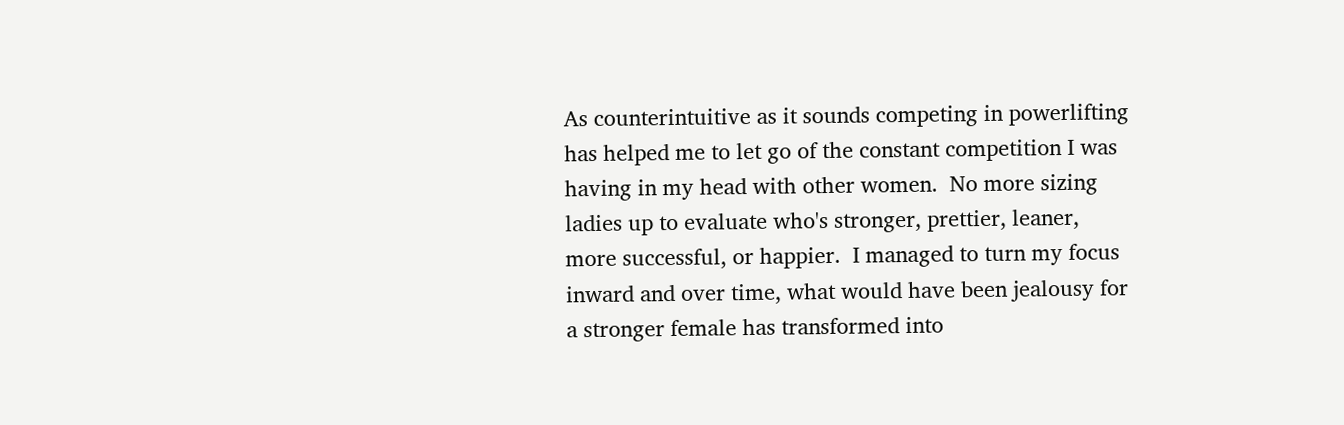As counterintuitive as it sounds competing in powerlifting has helped me to let go of the constant competition I was having in my head with other women.  No more sizing ladies up to evaluate who's stronger, prettier, leaner, more successful, or happier.  I managed to turn my focus inward and over time, what would have been jealousy for a stronger female has transformed into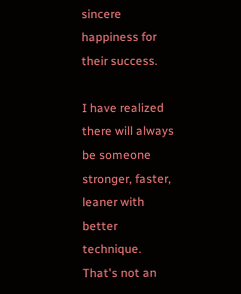sincere happiness for their success.

I have realized there will always be someone stronger, faster, leaner with better technique. That's not an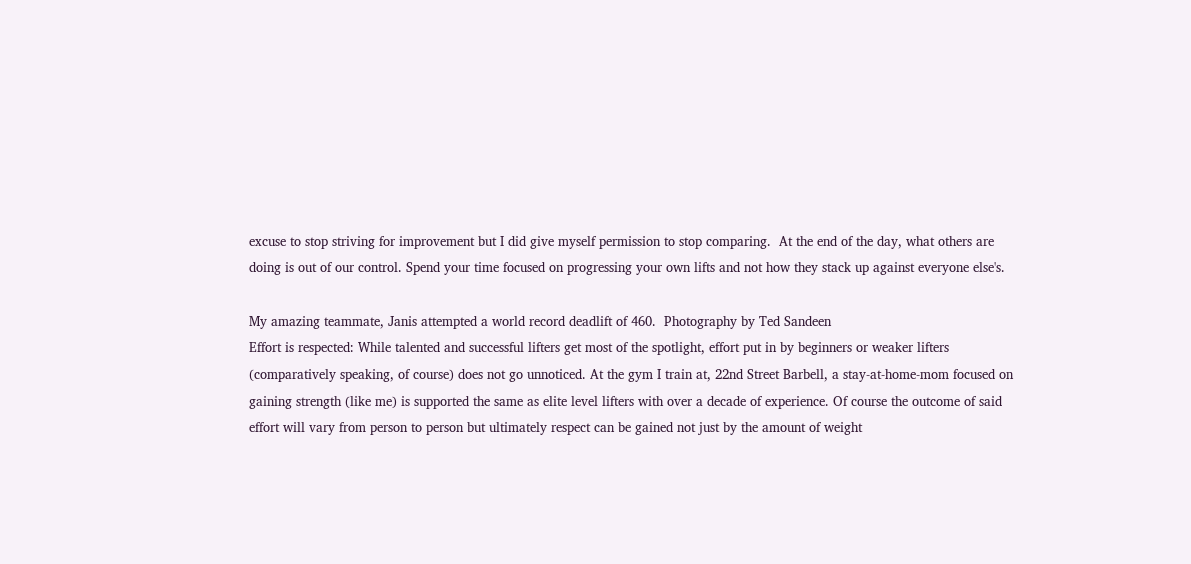excuse to stop striving for improvement but I did give myself permission to stop comparing.  At the end of the day, what others are doing is out of our control. Spend your time focused on progressing your own lifts and not how they stack up against everyone else's.

My amazing teammate, Janis attempted a world record deadlift of 460.  Photography by Ted Sandeen
Effort is respected: While talented and successful lifters get most of the spotlight, effort put in by beginners or weaker lifters
(comparatively speaking, of course) does not go unnoticed. At the gym I train at, 22nd Street Barbell, a stay-at-home-mom focused on gaining strength (like me) is supported the same as elite level lifters with over a decade of experience. Of course the outcome of said effort will vary from person to person but ultimately respect can be gained not just by the amount of weight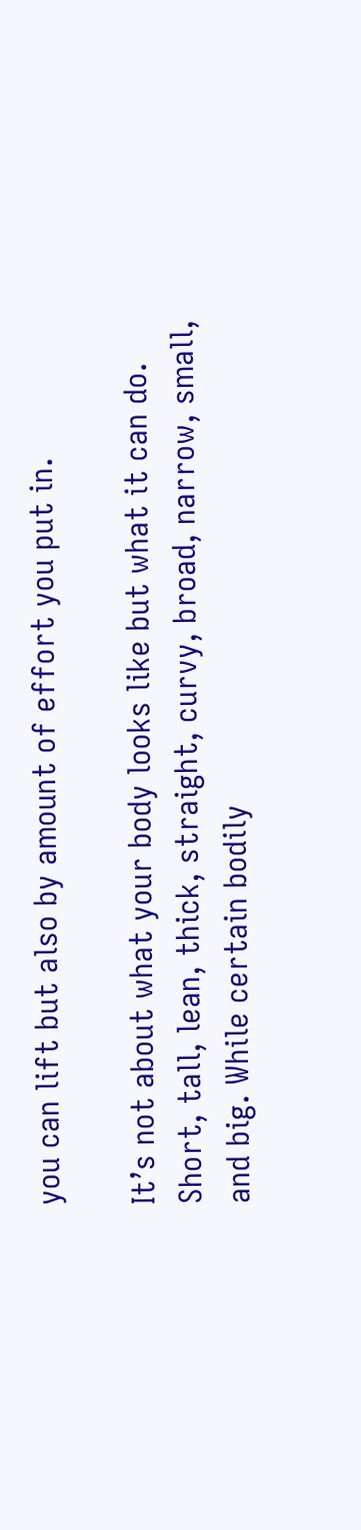you can lift but also by amount of effort you put in.

It’s not about what your body looks like but what it can do. Short, tall, lean, thick, straight, curvy, broad, narrow, small, and big. While certain bodily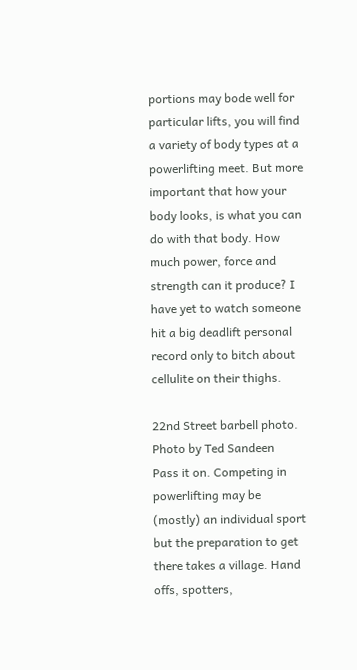portions may bode well for particular lifts, you will find a variety of body types at a powerlifting meet. But more important that how your body looks, is what you can do with that body. How much power, force and strength can it produce? I have yet to watch someone hit a big deadlift personal record only to bitch about cellulite on their thighs.

22nd Street barbell photo.  Photo by Ted Sandeen
Pass it on. Competing in powerlifting may be (mostly) an individual sport but the preparation to get there takes a village. Hand offs, spotters,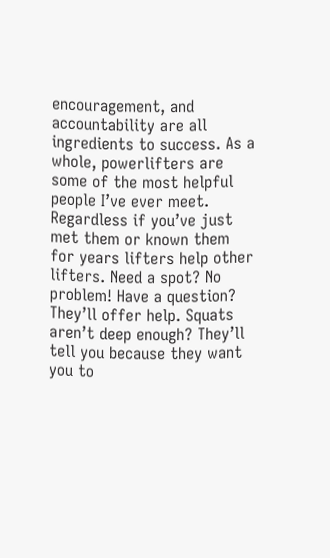encouragement, and accountability are all ingredients to success. As a whole, powerlifters are some of the most helpful people I’ve ever meet. Regardless if you’ve just met them or known them for years lifters help other lifters. Need a spot? No problem! Have a question? They’ll offer help. Squats aren’t deep enough? They’ll tell you because they want you to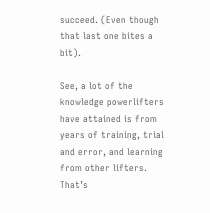succeed. (Even though that last one bites a bit).

See, a lot of the knowledge powerlifters have attained is from years of training, trial and error, and learning from other lifters. That’s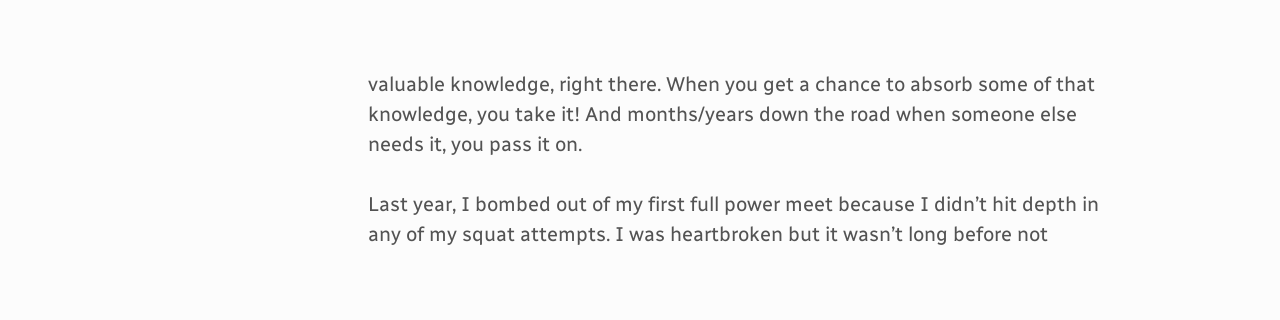valuable knowledge, right there. When you get a chance to absorb some of that knowledge, you take it! And months/years down the road when someone else needs it, you pass it on.

Last year, I bombed out of my first full power meet because I didn’t hit depth in any of my squat attempts. I was heartbroken but it wasn’t long before not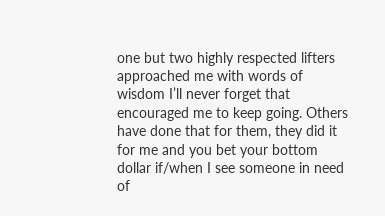one but two highly respected lifters approached me with words of wisdom I’ll never forget that encouraged me to keep going. Others have done that for them, they did it for me and you bet your bottom dollar if/when I see someone in need of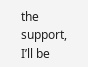the support, I’ll be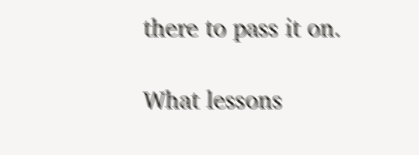there to pass it on.

What lessons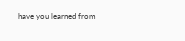have you learned from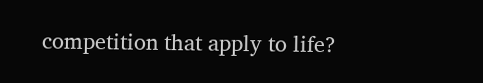competition that apply to life?